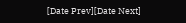[Date Prev][Date Next]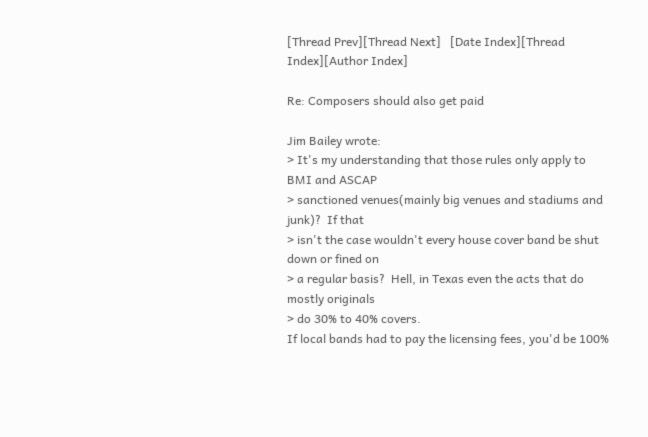[Thread Prev][Thread Next]   [Date Index][Thread Index][Author Index]

Re: Composers should also get paid

Jim Bailey wrote:
> It's my understanding that those rules only apply to BMI and ASCAP
> sanctioned venues(mainly big venues and stadiums and junk)?  If that
> isn't the case wouldn't every house cover band be shut down or fined on
> a regular basis?  Hell, in Texas even the acts that do mostly originals
> do 30% to 40% covers.
If local bands had to pay the licensing fees, you'd be 100%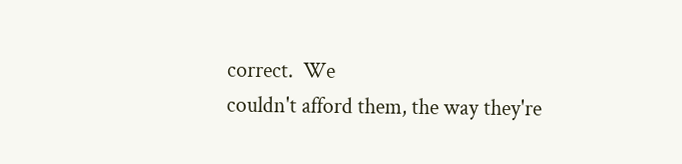correct.  We
couldn't afford them, the way they're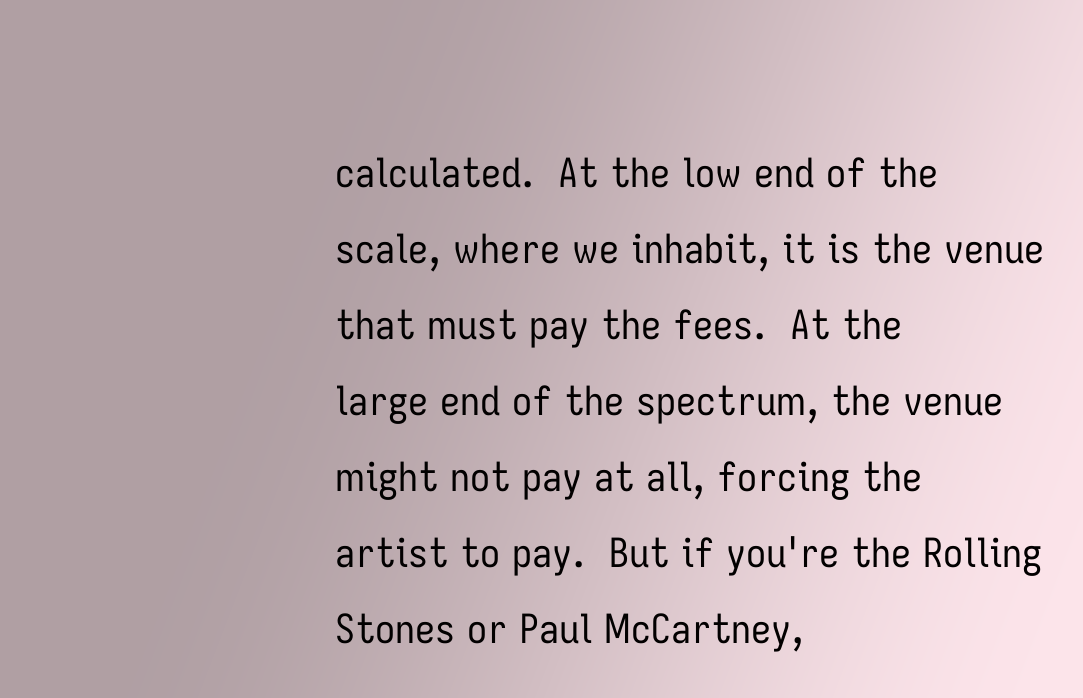calculated.  At the low end of the
scale, where we inhabit, it is the venue that must pay the fees.  At the
large end of the spectrum, the venue might not pay at all, forcing the
artist to pay.  But if you're the Rolling Stones or Paul McCartney,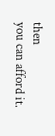then
you can afford it.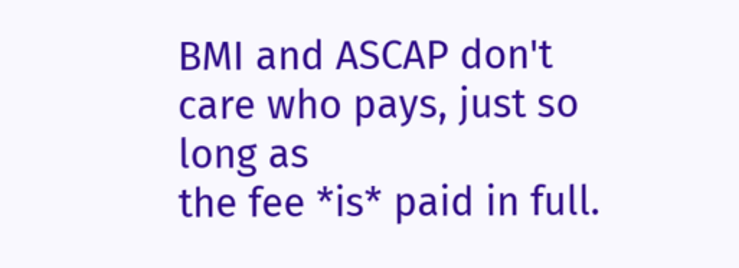BMI and ASCAP don't care who pays, just so long as
the fee *is* paid in full.